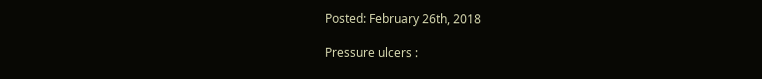Posted: February 26th, 2018

Pressure ulcers :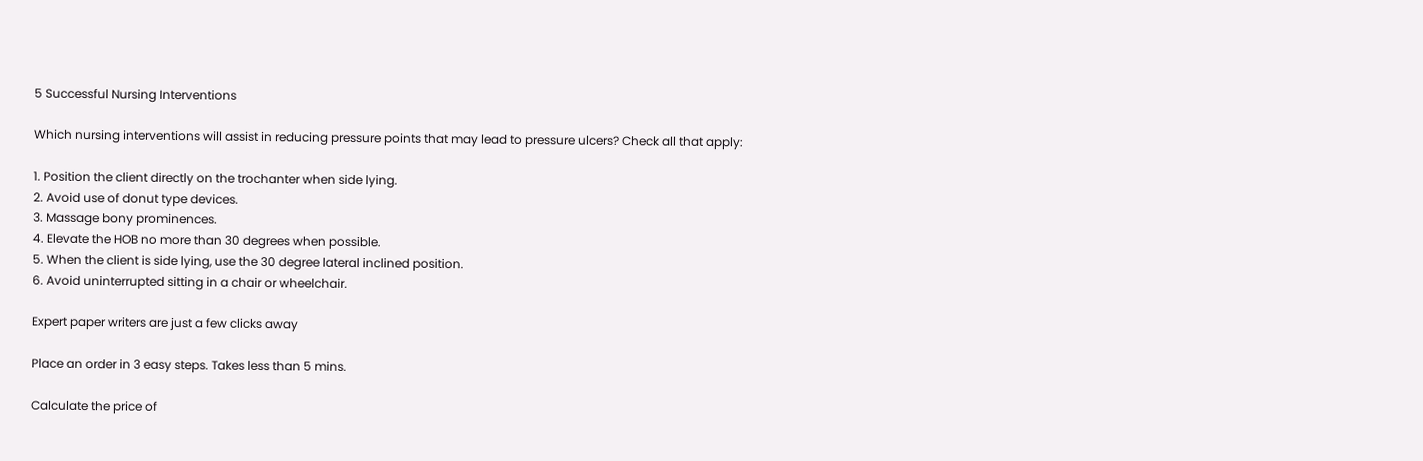5 Successful Nursing Interventions

Which nursing interventions will assist in reducing pressure points that may lead to pressure ulcers? Check all that apply:

1. Position the client directly on the trochanter when side lying.
2. Avoid use of donut type devices.
3. Massage bony prominences.
4. Elevate the HOB no more than 30 degrees when possible.
5. When the client is side lying, use the 30 degree lateral inclined position.
6. Avoid uninterrupted sitting in a chair or wheelchair.

Expert paper writers are just a few clicks away

Place an order in 3 easy steps. Takes less than 5 mins.

Calculate the price of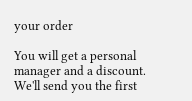your order

You will get a personal manager and a discount.
We'll send you the first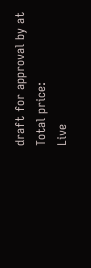draft for approval by at
Total price:
Live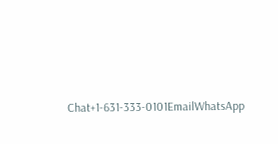Chat+1-631-333-0101EmailWhatsApp